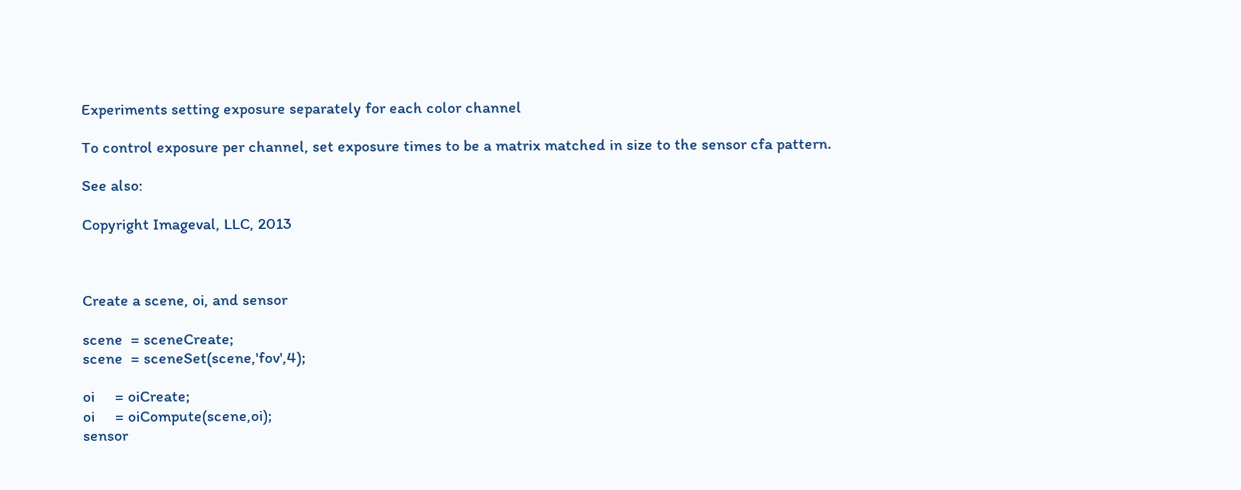Experiments setting exposure separately for each color channel

To control exposure per channel, set exposure times to be a matrix matched in size to the sensor cfa pattern.

See also:

Copyright Imageval, LLC, 2013



Create a scene, oi, and sensor

scene  = sceneCreate;
scene  = sceneSet(scene,'fov',4);

oi     = oiCreate;
oi     = oiCompute(scene,oi);
sensor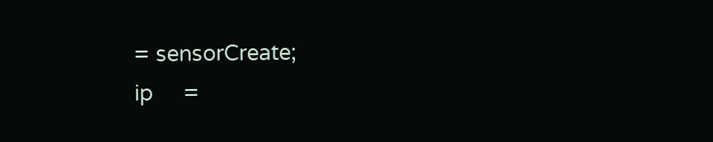= sensorCreate;
ip     =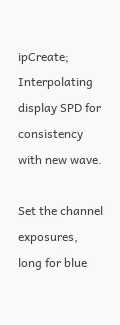ipCreate;
Interpolating display SPD for consistency with new wave.

Set the channel exposures, long for blue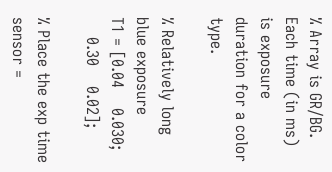% Array is GR/BG.  Each time (in ms) is exposure duration for a color type.

% Relatively long blue exposure
T1 = [0.04    0.030;
    0.30    0.02];

% Place the exp time
sensor =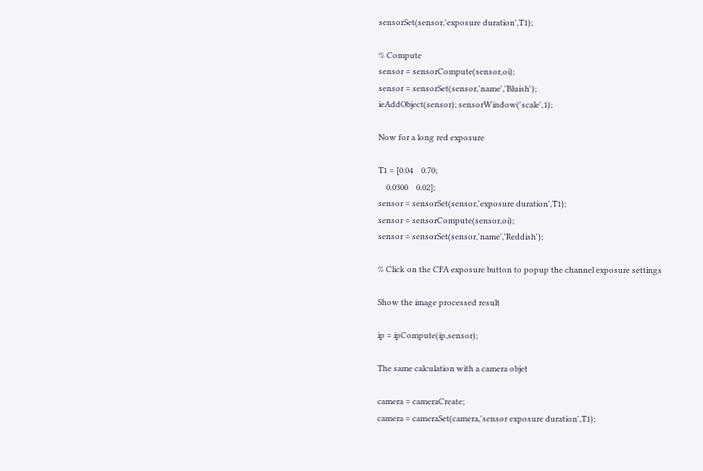sensorSet(sensor,'exposure duration',T1);

% Compute
sensor = sensorCompute(sensor,oi);
sensor = sensorSet(sensor,'name','Bluish');
ieAddObject(sensor); sensorWindow('scale',1);

Now for a long red exposure

T1 = [0.04    0.70;
    0.0300    0.02];
sensor = sensorSet(sensor,'exposure duration',T1);
sensor = sensorCompute(sensor,oi);
sensor = sensorSet(sensor,'name','Reddish');

% Click on the CFA exposure button to popup the channel exposure settings

Show the image processed result

ip = ipCompute(ip,sensor);

The same calculation with a camera objet

camera = cameraCreate;
camera = cameraSet(camera,'sensor exposure duration',T1);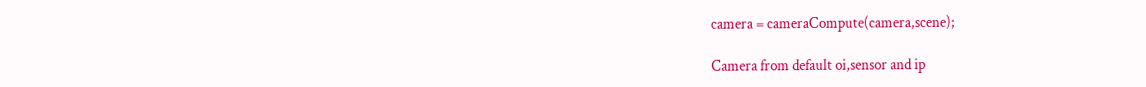camera = cameraCompute(camera,scene);

Camera from default oi,sensor and ip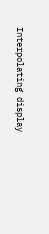Interpolating display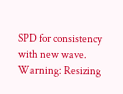SPD for consistency with new wave.
Warning: Resizing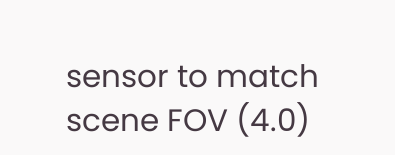sensor to match scene FOV (4.0)